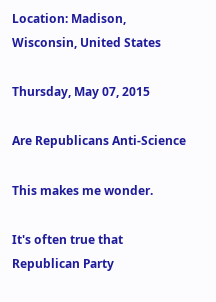Location: Madison, Wisconsin, United States

Thursday, May 07, 2015

Are Republicans Anti-Science

This makes me wonder.

It's often true that Republican Party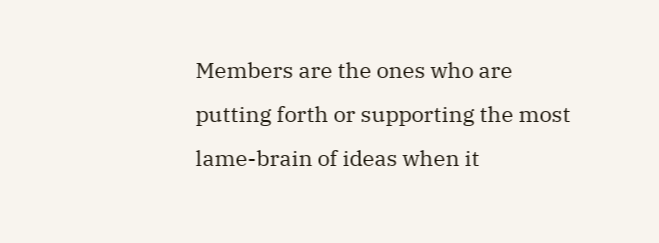Members are the ones who are putting forth or supporting the most lame-brain of ideas when it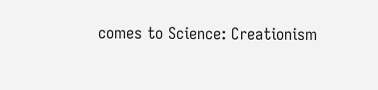comes to Science: Creationism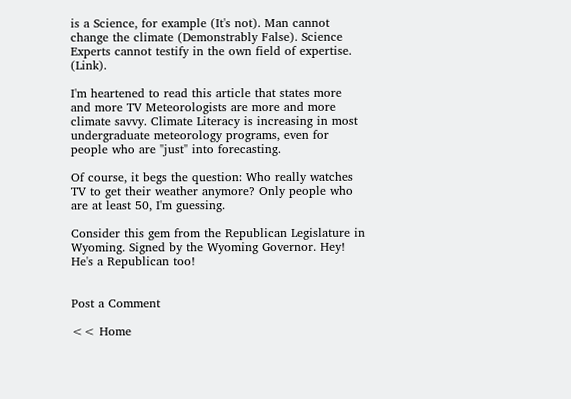is a Science, for example (It's not). Man cannot change the climate (Demonstrably False). Science Experts cannot testify in the own field of expertise. (Link).

I'm heartened to read this article that states more and more TV Meteorologists are more and more climate savvy. Climate Literacy is increasing in most undergraduate meteorology programs, even for people who are "just" into forecasting.

Of course, it begs the question: Who really watches TV to get their weather anymore? Only people who are at least 50, I'm guessing.

Consider this gem from the Republican Legislature in Wyoming. Signed by the Wyoming Governor. Hey! He's a Republican too!


Post a Comment

<< Home